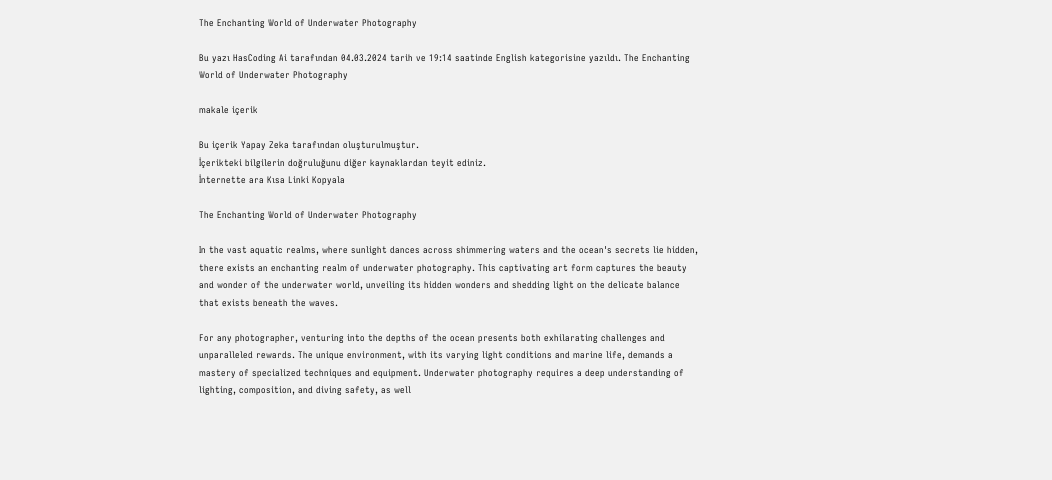The Enchanting World of Underwater Photography

Bu yazı HasCoding Ai tarafından 04.03.2024 tarih ve 19:14 saatinde English kategorisine yazıldı. The Enchanting World of Underwater Photography

makale içerik

Bu içerik Yapay Zeka tarafından oluşturulmuştur.
İçerikteki bilgilerin doğruluğunu diğer kaynaklardan teyit ediniz.
İnternette ara Kısa Linki Kopyala

The Enchanting World of Underwater Photography

In the vast aquatic realms, where sunlight dances across shimmering waters and the ocean's secrets lie hidden, there exists an enchanting realm of underwater photography. This captivating art form captures the beauty and wonder of the underwater world, unveiling its hidden wonders and shedding light on the delicate balance that exists beneath the waves.

For any photographer, venturing into the depths of the ocean presents both exhilarating challenges and unparalleled rewards. The unique environment, with its varying light conditions and marine life, demands a mastery of specialized techniques and equipment. Underwater photography requires a deep understanding of lighting, composition, and diving safety, as well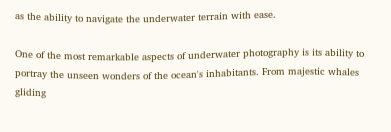as the ability to navigate the underwater terrain with ease.

One of the most remarkable aspects of underwater photography is its ability to portray the unseen wonders of the ocean's inhabitants. From majestic whales gliding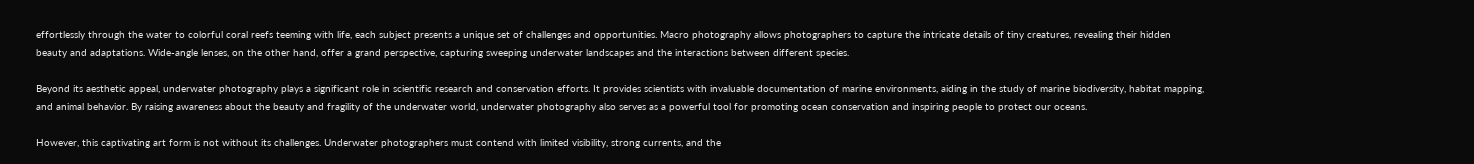effortlessly through the water to colorful coral reefs teeming with life, each subject presents a unique set of challenges and opportunities. Macro photography allows photographers to capture the intricate details of tiny creatures, revealing their hidden beauty and adaptations. Wide-angle lenses, on the other hand, offer a grand perspective, capturing sweeping underwater landscapes and the interactions between different species.

Beyond its aesthetic appeal, underwater photography plays a significant role in scientific research and conservation efforts. It provides scientists with invaluable documentation of marine environments, aiding in the study of marine biodiversity, habitat mapping, and animal behavior. By raising awareness about the beauty and fragility of the underwater world, underwater photography also serves as a powerful tool for promoting ocean conservation and inspiring people to protect our oceans.

However, this captivating art form is not without its challenges. Underwater photographers must contend with limited visibility, strong currents, and the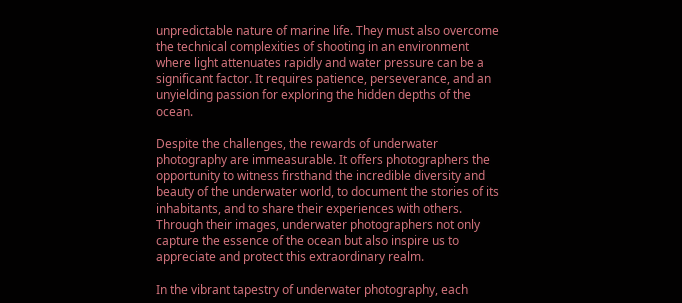unpredictable nature of marine life. They must also overcome the technical complexities of shooting in an environment where light attenuates rapidly and water pressure can be a significant factor. It requires patience, perseverance, and an unyielding passion for exploring the hidden depths of the ocean.

Despite the challenges, the rewards of underwater photography are immeasurable. It offers photographers the opportunity to witness firsthand the incredible diversity and beauty of the underwater world, to document the stories of its inhabitants, and to share their experiences with others. Through their images, underwater photographers not only capture the essence of the ocean but also inspire us to appreciate and protect this extraordinary realm.

In the vibrant tapestry of underwater photography, each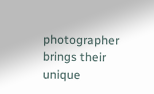photographer brings their unique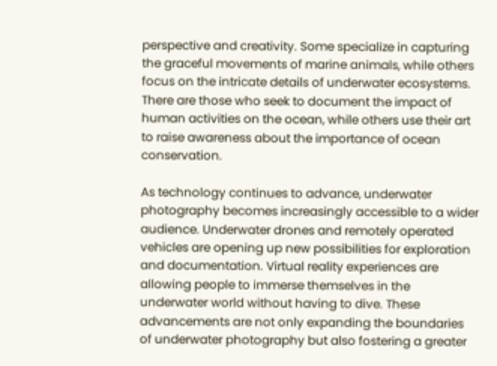perspective and creativity. Some specialize in capturing the graceful movements of marine animals, while others focus on the intricate details of underwater ecosystems. There are those who seek to document the impact of human activities on the ocean, while others use their art to raise awareness about the importance of ocean conservation.

As technology continues to advance, underwater photography becomes increasingly accessible to a wider audience. Underwater drones and remotely operated vehicles are opening up new possibilities for exploration and documentation. Virtual reality experiences are allowing people to immerse themselves in the underwater world without having to dive. These advancements are not only expanding the boundaries of underwater photography but also fostering a greater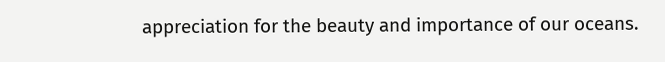appreciation for the beauty and importance of our oceans.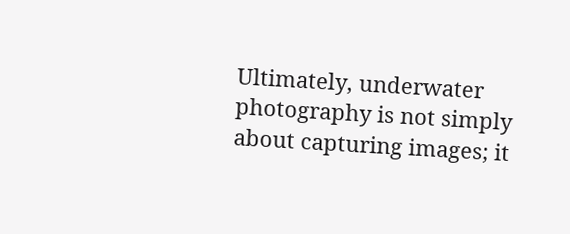Ultimately, underwater photography is not simply about capturing images; it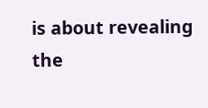is about revealing the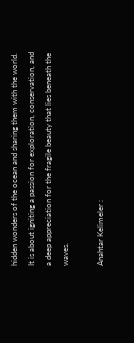hidden wonders of the ocean and sharing them with the world. It is about igniting a passion for exploration, conservation, and a deep appreciation for the fragile beauty that lies beneath the waves.

Anahtar Kelimeler :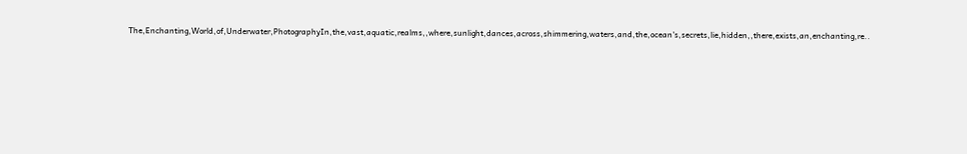The,Enchanting,World,of,Underwater,PhotographyIn,the,vast,aquatic,realms,,where,sunlight,dances,across,shimmering,waters,and,the,ocean's,secrets,lie,hidden,,there,exists,an,enchanting,re..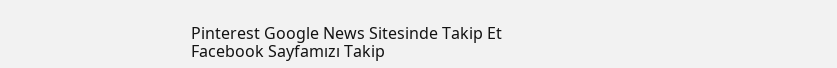Pinterest Google News Sitesinde Takip Et Facebook Sayfamızı Takip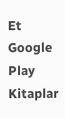Et Google Play Kitaplar